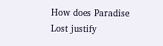How does Paradise Lost justify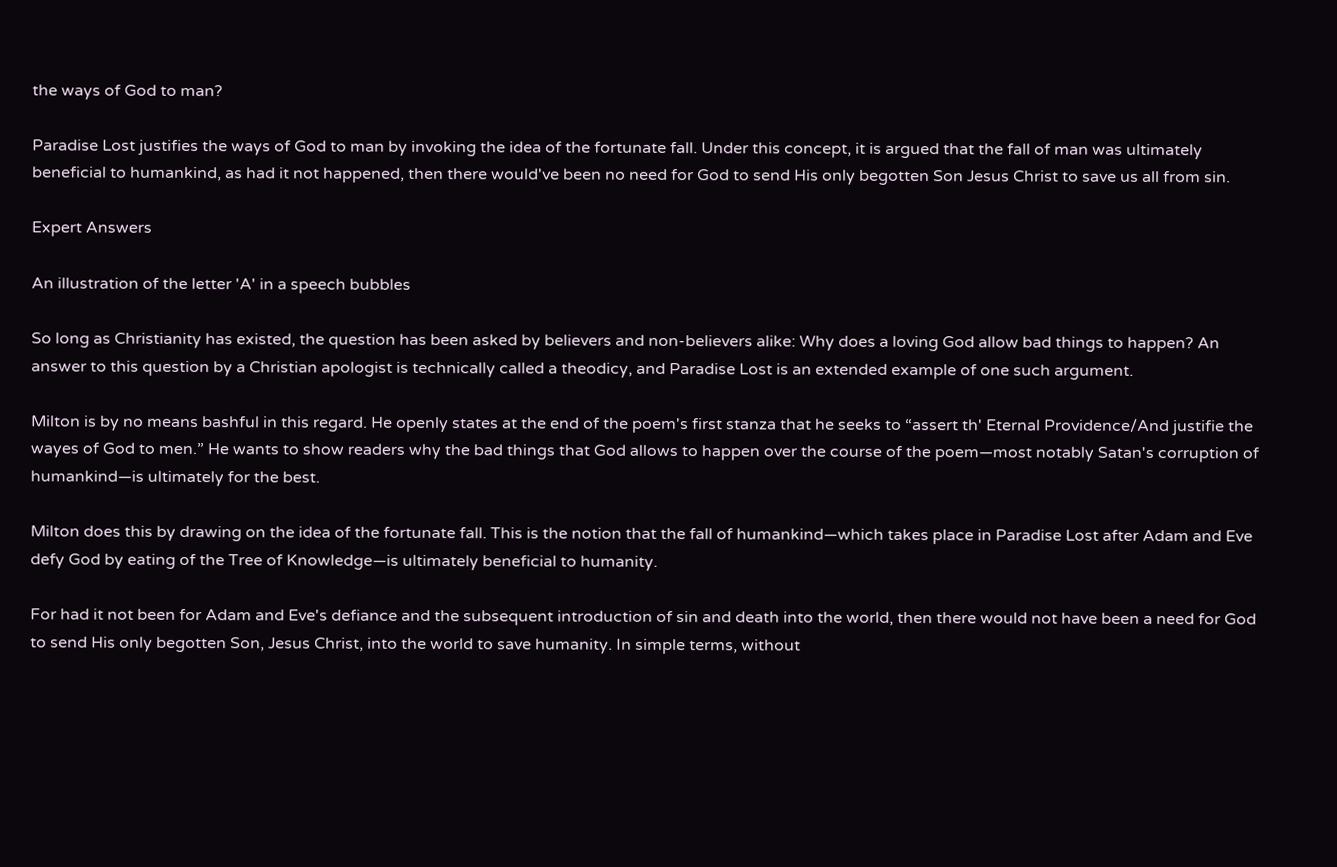the ways of God to man?

Paradise Lost justifies the ways of God to man by invoking the idea of the fortunate fall. Under this concept, it is argued that the fall of man was ultimately beneficial to humankind, as had it not happened, then there would've been no need for God to send His only begotten Son Jesus Christ to save us all from sin.

Expert Answers

An illustration of the letter 'A' in a speech bubbles

So long as Christianity has existed, the question has been asked by believers and non-believers alike: Why does a loving God allow bad things to happen? An answer to this question by a Christian apologist is technically called a theodicy, and Paradise Lost is an extended example of one such argument.

Milton is by no means bashful in this regard. He openly states at the end of the poem's first stanza that he seeks to “assert th' Eternal Providence/And justifie the wayes of God to men.” He wants to show readers why the bad things that God allows to happen over the course of the poem—most notably Satan's corruption of humankind—is ultimately for the best.

Milton does this by drawing on the idea of the fortunate fall. This is the notion that the fall of humankind—which takes place in Paradise Lost after Adam and Eve defy God by eating of the Tree of Knowledge—is ultimately beneficial to humanity.

For had it not been for Adam and Eve's defiance and the subsequent introduction of sin and death into the world, then there would not have been a need for God to send His only begotten Son, Jesus Christ, into the world to save humanity. In simple terms, without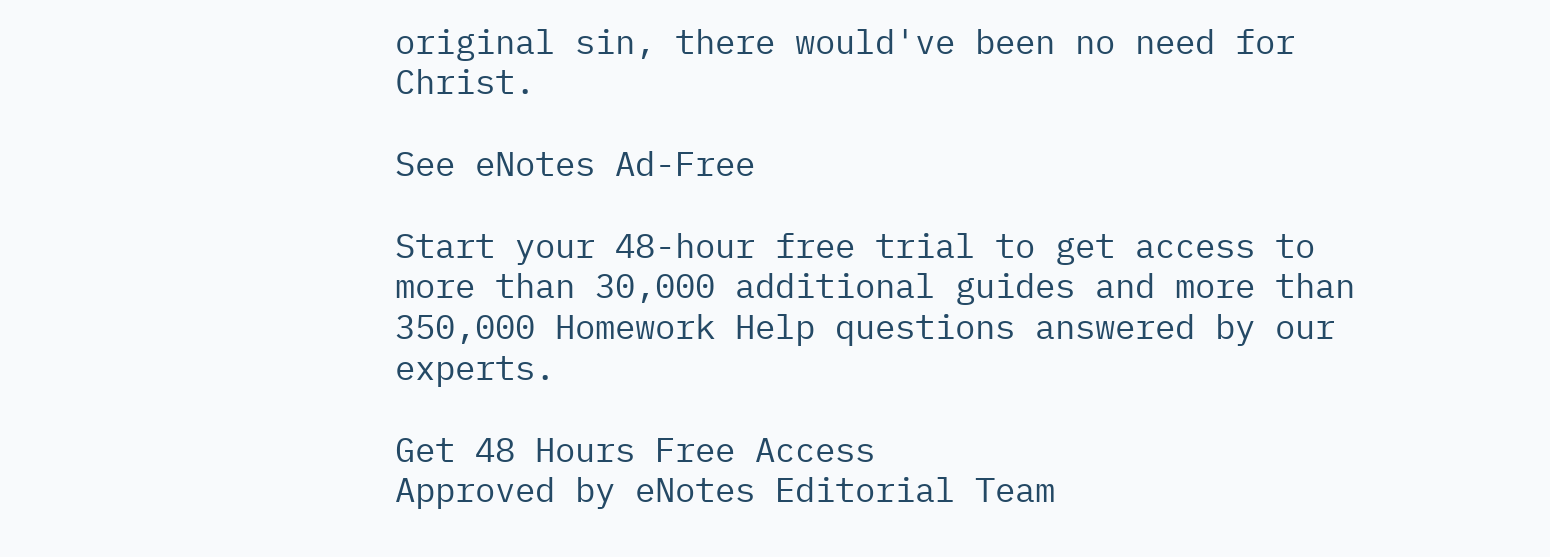original sin, there would've been no need for Christ.

See eNotes Ad-Free

Start your 48-hour free trial to get access to more than 30,000 additional guides and more than 350,000 Homework Help questions answered by our experts.

Get 48 Hours Free Access
Approved by eNotes Editorial Team